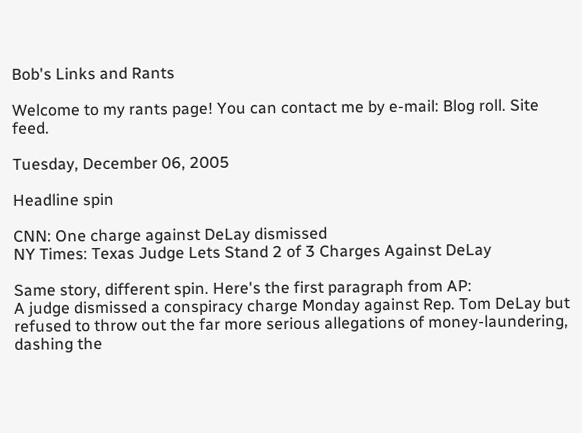Bob's Links and Rants

Welcome to my rants page! You can contact me by e-mail: Blog roll. Site feed.

Tuesday, December 06, 2005

Headline spin

CNN: One charge against DeLay dismissed
NY Times: Texas Judge Lets Stand 2 of 3 Charges Against DeLay

Same story, different spin. Here's the first paragraph from AP:
A judge dismissed a conspiracy charge Monday against Rep. Tom DeLay but refused to throw out the far more serious allegations of money-laundering, dashing the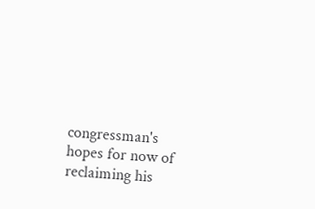congressman's hopes for now of reclaiming his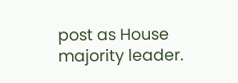post as House majority leader.